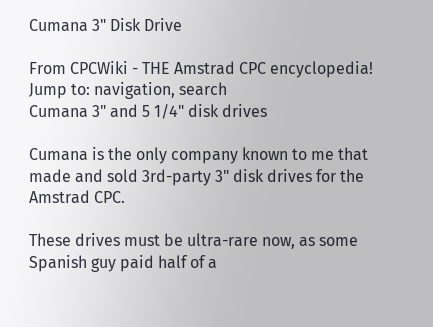Cumana 3" Disk Drive

From CPCWiki - THE Amstrad CPC encyclopedia!
Jump to: navigation, search
Cumana 3" and 5 1/4" disk drives

Cumana is the only company known to me that made and sold 3rd-party 3" disk drives for the Amstrad CPC.

These drives must be ultra-rare now, as some Spanish guy paid half of a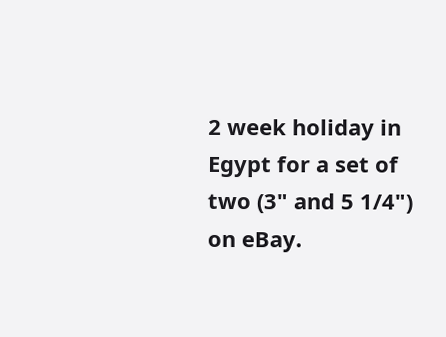2 week holiday in Egypt for a set of two (3" and 5 1/4") on eBay.